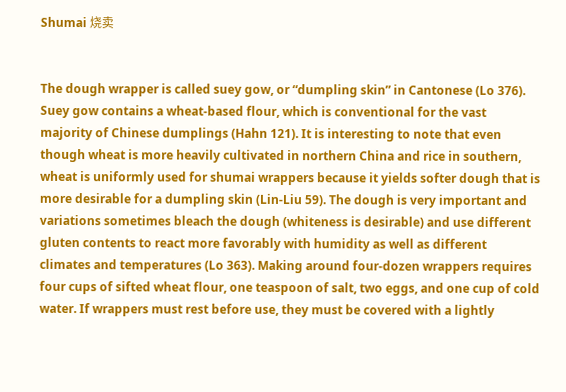Shumai 烧卖


The dough wrapper is called suey gow, or “dumpling skin” in Cantonese (Lo 376). Suey gow contains a wheat-based flour, which is conventional for the vast majority of Chinese dumplings (Hahn 121). It is interesting to note that even though wheat is more heavily cultivated in northern China and rice in southern, wheat is uniformly used for shumai wrappers because it yields softer dough that is more desirable for a dumpling skin (Lin-Liu 59). The dough is very important and variations sometimes bleach the dough (whiteness is desirable) and use different gluten contents to react more favorably with humidity as well as different climates and temperatures (Lo 363). Making around four-dozen wrappers requires four cups of sifted wheat flour, one teaspoon of salt, two eggs, and one cup of cold water. If wrappers must rest before use, they must be covered with a lightly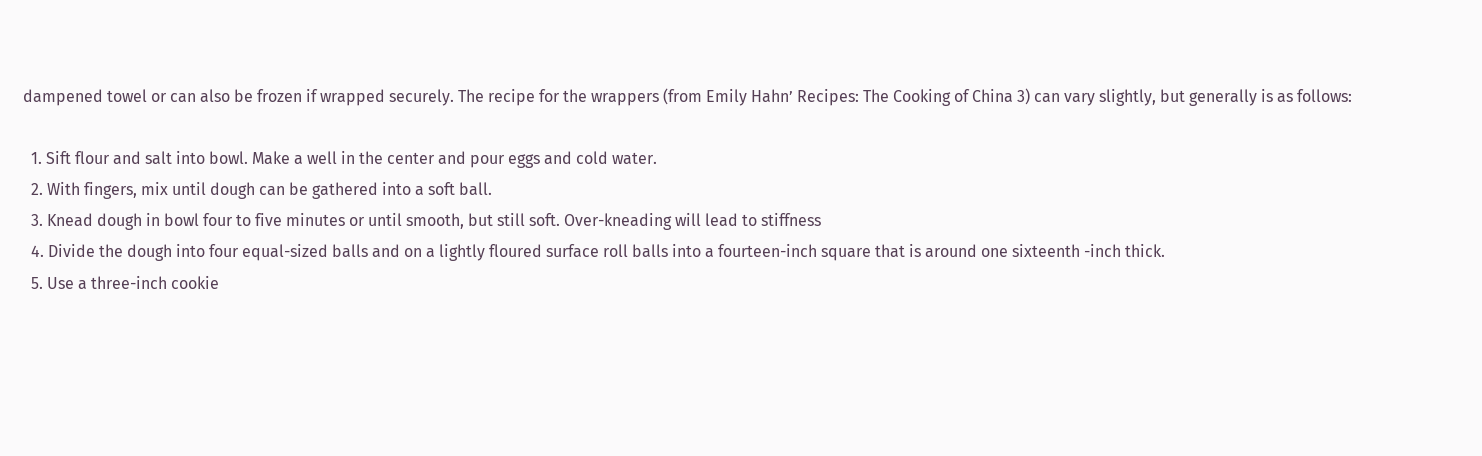dampened towel or can also be frozen if wrapped securely. The recipe for the wrappers (from Emily Hahn’ Recipes: The Cooking of China 3) can vary slightly, but generally is as follows:

  1. Sift flour and salt into bowl. Make a well in the center and pour eggs and cold water.
  2. With fingers, mix until dough can be gathered into a soft ball.
  3. Knead dough in bowl four to five minutes or until smooth, but still soft. Over-kneading will lead to stiffness
  4. Divide the dough into four equal-sized balls and on a lightly floured surface roll balls into a fourteen-inch square that is around one sixteenth -inch thick.
  5. Use a three-inch cookie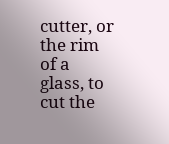cutter, or the rim of a glass, to cut the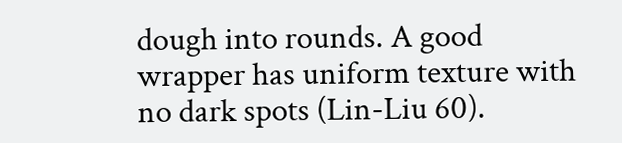dough into rounds. A good wrapper has uniform texture with no dark spots (Lin-Liu 60).